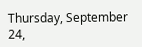Thursday, September 24,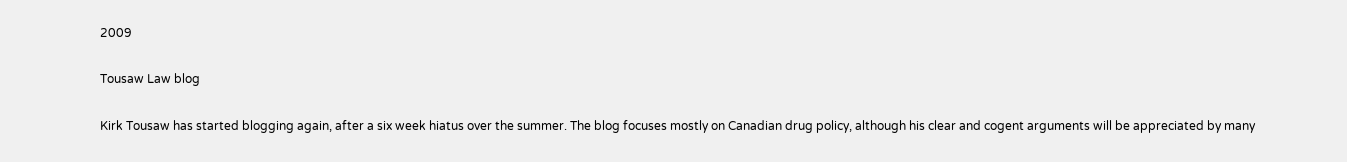2009

Tousaw Law blog

Kirk Tousaw has started blogging again, after a six week hiatus over the summer. The blog focuses mostly on Canadian drug policy, although his clear and cogent arguments will be appreciated by many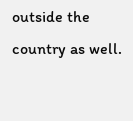outside the country as well.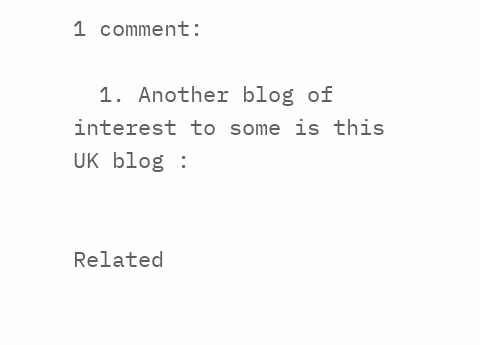1 comment:

  1. Another blog of interest to some is this UK blog :


Related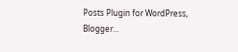Posts Plugin for WordPress, Blogger...